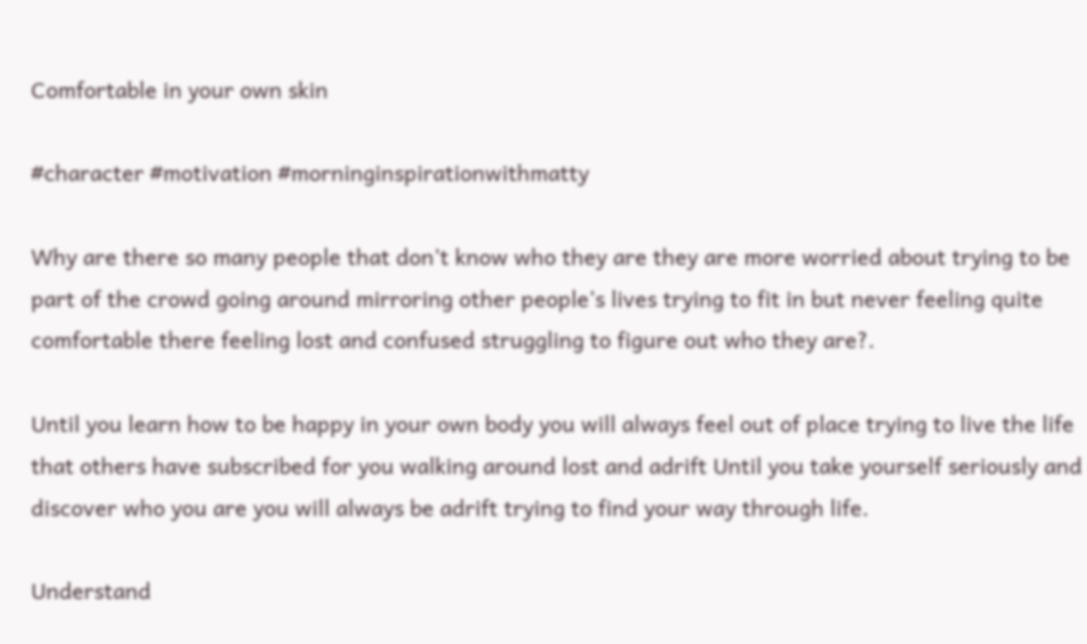Comfortable in your own skin

#character #motivation #morninginspirationwithmatty

Why are there so many people that don’t know who they are they are more worried about trying to be part of the crowd going around mirroring other people’s lives trying to fit in but never feeling quite comfortable there feeling lost and confused struggling to figure out who they are?.

Until you learn how to be happy in your own body you will always feel out of place trying to live the life that others have subscribed for you walking around lost and adrift Until you take yourself seriously and discover who you are you will always be adrift trying to find your way through life.

Understand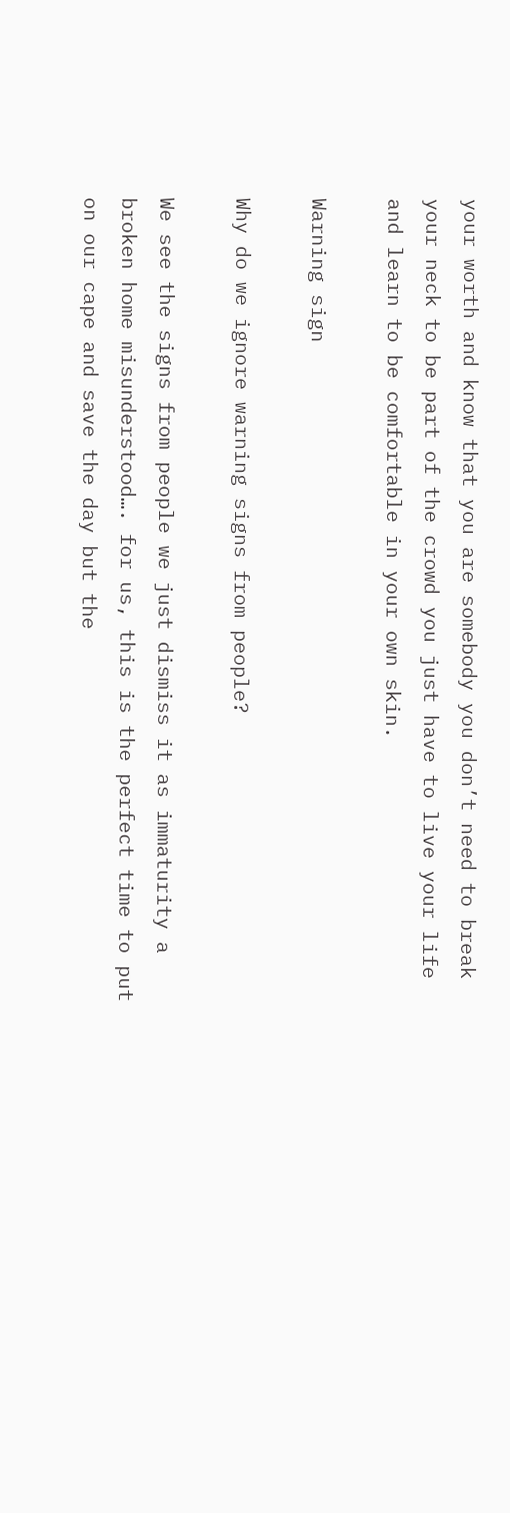your worth and know that you are somebody you don’t need to break your neck to be part of the crowd you just have to live your life and learn to be comfortable in your own skin.

Warning sign

Why do we ignore warning signs from people?

We see the signs from people we just dismiss it as immaturity a broken home misunderstood…. for us, this is the perfect time to put on our cape and save the day but the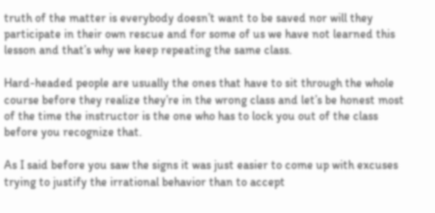truth of the matter is everybody doesn’t want to be saved nor will they participate in their own rescue and for some of us we have not learned this lesson and that’s why we keep repeating the same class.

Hard-headed people are usually the ones that have to sit through the whole course before they realize they’re in the wrong class and let’s be honest most of the time the instructor is the one who has to lock you out of the class before you recognize that.

As I said before you saw the signs it was just easier to come up with excuses trying to justify the irrational behavior than to accept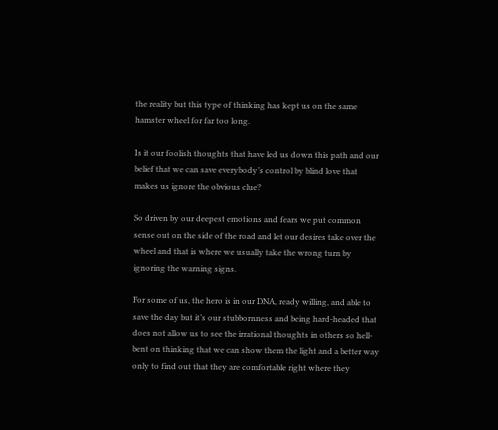the reality but this type of thinking has kept us on the same hamster wheel for far too long.

Is it our foolish thoughts that have led us down this path and our belief that we can save everybody’s control by blind love that makes us ignore the obvious clue?

So driven by our deepest emotions and fears we put common sense out on the side of the road and let our desires take over the wheel and that is where we usually take the wrong turn by ignoring the warning signs.

For some of us, the hero is in our DNA, ready willing, and able to save the day but it’s our stubbornness and being hard-headed that does not allow us to see the irrational thoughts in others so hell-bent on thinking that we can show them the light and a better way only to find out that they are comfortable right where they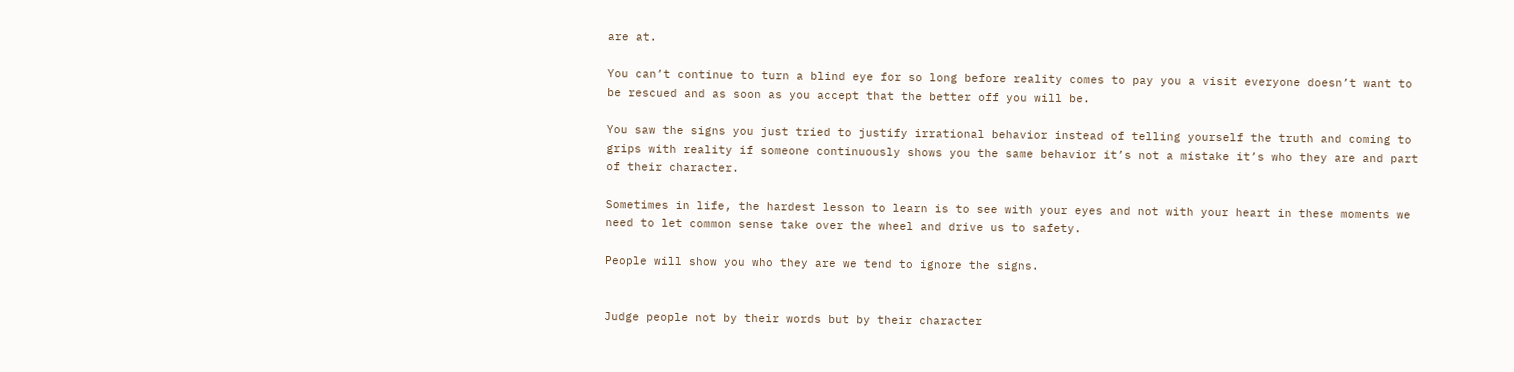are at.

You can’t continue to turn a blind eye for so long before reality comes to pay you a visit everyone doesn’t want to be rescued and as soon as you accept that the better off you will be.

You saw the signs you just tried to justify irrational behavior instead of telling yourself the truth and coming to grips with reality if someone continuously shows you the same behavior it’s not a mistake it’s who they are and part of their character.

Sometimes in life, the hardest lesson to learn is to see with your eyes and not with your heart in these moments we need to let common sense take over the wheel and drive us to safety.

People will show you who they are we tend to ignore the signs.


Judge people not by their words but by their character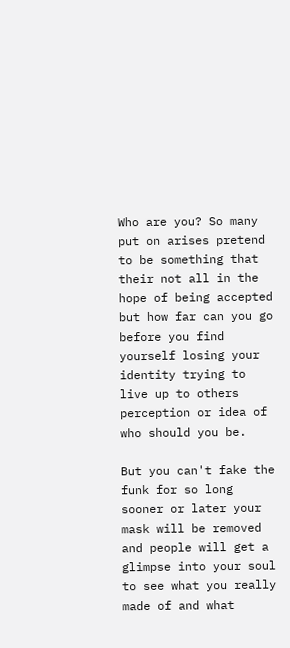Who are you? So many put on arises pretend to be something that their not all in the hope of being accepted but how far can you go before you find yourself losing your identity trying to live up to others perception or idea of who should you be.

But you can't fake the funk for so long sooner or later your mask will be removed and people will get a glimpse into your soul to see what you really made of and what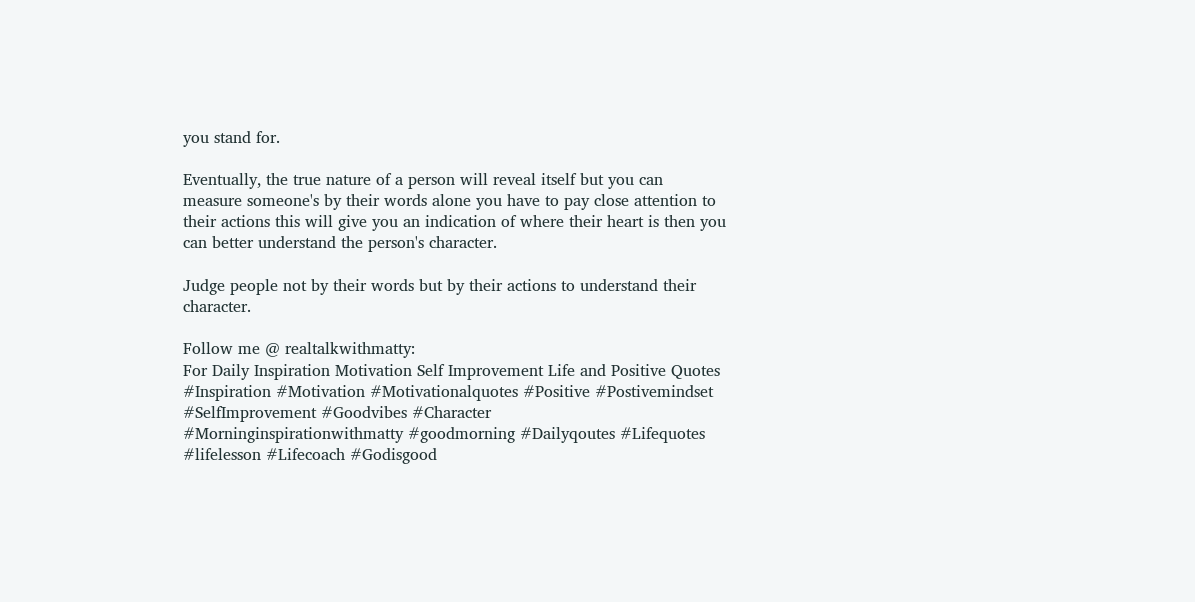you stand for.

Eventually, the true nature of a person will reveal itself but you can measure someone's by their words alone you have to pay close attention to their actions this will give you an indication of where their heart is then you can better understand the person's character.

Judge people not by their words but by their actions to understand their character.

Follow me @ realtalkwithmatty:
For Daily Inspiration Motivation Self Improvement Life and Positive Quotes
#Inspiration #Motivation #Motivationalquotes #Positive #Postivemindset #SelfImprovement #Goodvibes #Character
#Morninginspirationwithmatty #goodmorning #Dailyqoutes #Lifequotes #lifelesson #Lifecoach #Godisgood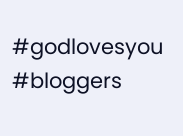#godlovesyou #bloggers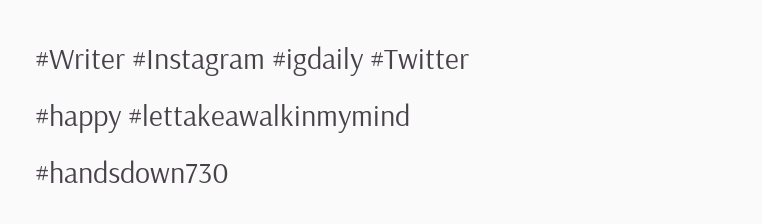#Writer #Instagram #igdaily #Twitter #happy #lettakeawalkinmymind #handsdown730